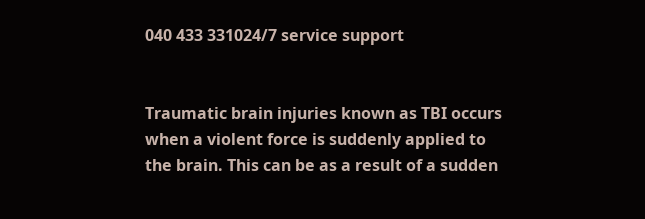040 433 331024/7 service support


Traumatic brain injuries known as TBI occurs when a violent force is suddenly applied to the brain. This can be as a result of a sudden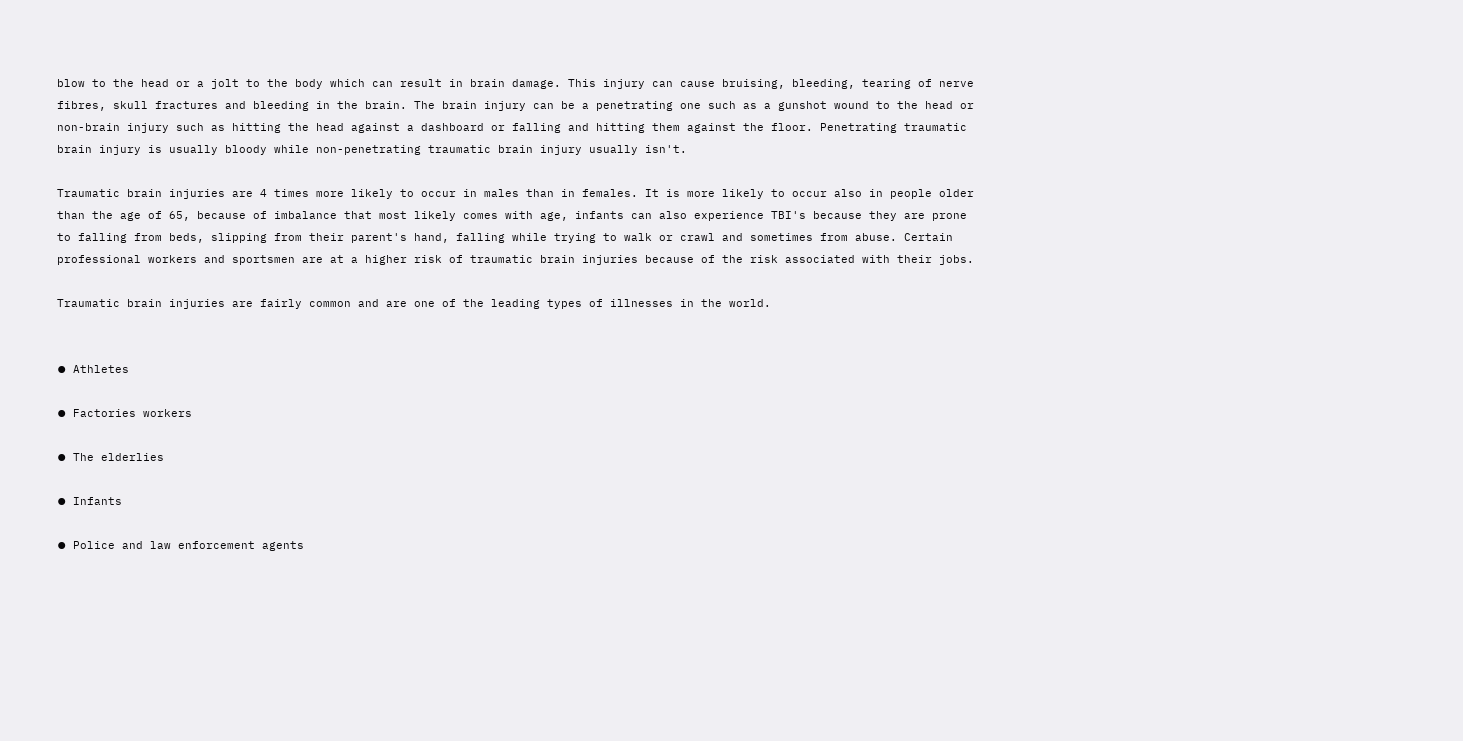blow to the head or a jolt to the body which can result in brain damage. This injury can cause bruising, bleeding, tearing of nerve fibres, skull fractures and bleeding in the brain. The brain injury can be a penetrating one such as a gunshot wound to the head or non-brain injury such as hitting the head against a dashboard or falling and hitting them against the floor. Penetrating traumatic brain injury is usually bloody while non-penetrating traumatic brain injury usually isn't.

Traumatic brain injuries are 4 times more likely to occur in males than in females. It is more likely to occur also in people older than the age of 65, because of imbalance that most likely comes with age, infants can also experience TBI's because they are prone to falling from beds, slipping from their parent's hand, falling while trying to walk or crawl and sometimes from abuse. Certain professional workers and sportsmen are at a higher risk of traumatic brain injuries because of the risk associated with their jobs.

Traumatic brain injuries are fairly common and are one of the leading types of illnesses in the world.


⦁ Athletes

⦁ Factories workers

⦁ The elderlies

⦁ Infants

⦁ Police and law enforcement agents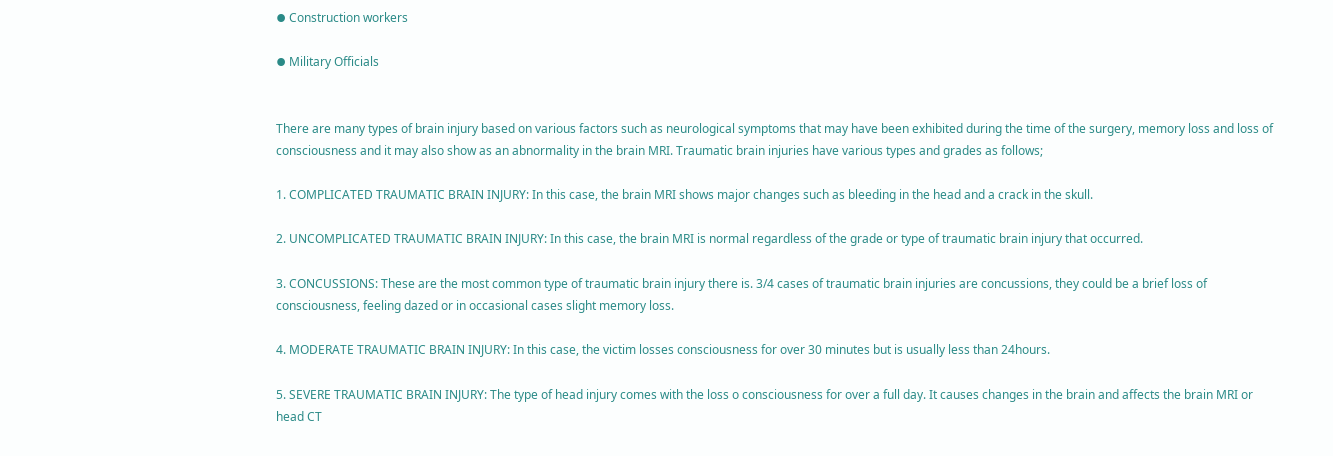⦁ Construction workers

⦁ Military Officials


There are many types of brain injury based on various factors such as neurological symptoms that may have been exhibited during the time of the surgery, memory loss and loss of consciousness and it may also show as an abnormality in the brain MRI. Traumatic brain injuries have various types and grades as follows;

1. COMPLICATED TRAUMATIC BRAIN INJURY: In this case, the brain MRI shows major changes such as bleeding in the head and a crack in the skull.

2. UNCOMPLICATED TRAUMATIC BRAIN INJURY: In this case, the brain MRI is normal regardless of the grade or type of traumatic brain injury that occurred.

3. CONCUSSIONS: These are the most common type of traumatic brain injury there is. 3/4 cases of traumatic brain injuries are concussions, they could be a brief loss of consciousness, feeling dazed or in occasional cases slight memory loss.

4. MODERATE TRAUMATIC BRAIN INJURY: In this case, the victim losses consciousness for over 30 minutes but is usually less than 24hours.

5. SEVERE TRAUMATIC BRAIN INJURY: The type of head injury comes with the loss o consciousness for over a full day. It causes changes in the brain and affects the brain MRI or head CT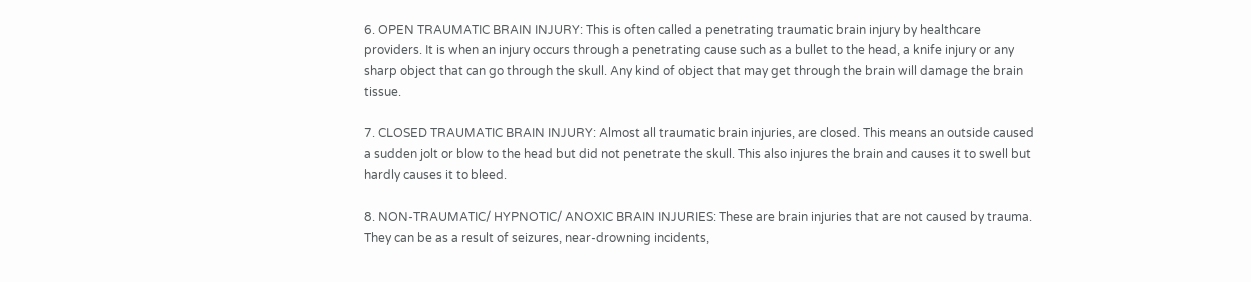6. OPEN TRAUMATIC BRAIN INJURY: This is often called a penetrating traumatic brain injury by healthcare providers. It is when an injury occurs through a penetrating cause such as a bullet to the head, a knife injury or any sharp object that can go through the skull. Any kind of object that may get through the brain will damage the brain tissue.

7. CLOSED TRAUMATIC BRAIN INJURY: Almost all traumatic brain injuries, are closed. This means an outside caused a sudden jolt or blow to the head but did not penetrate the skull. This also injures the brain and causes it to swell but hardly causes it to bleed.

8. NON-TRAUMATIC/ HYPNOTIC/ ANOXIC BRAIN INJURIES: These are brain injuries that are not caused by trauma. They can be as a result of seizures, near-drowning incidents,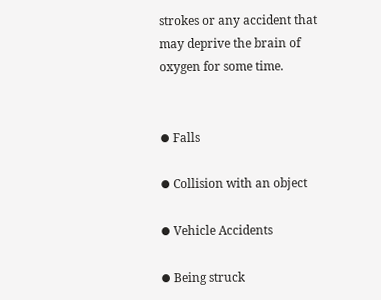strokes or any accident that may deprive the brain of oxygen for some time.


⦁ Falls

⦁ Collision with an object

⦁ Vehicle Accidents

⦁ Being struck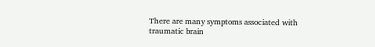There are many symptoms associated with traumatic brain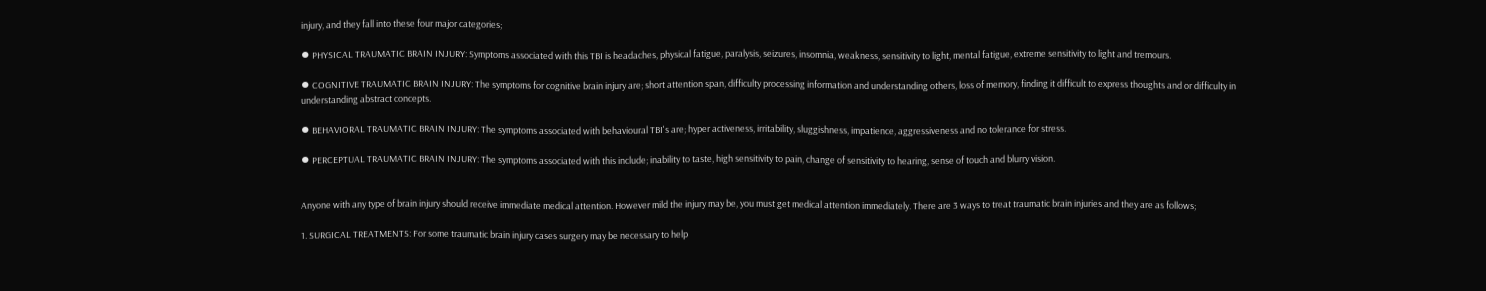injury, and they fall into these four major categories;

⦁ PHYSICAL TRAUMATIC BRAIN INJURY: Symptoms associated with this TBI is headaches, physical fatigue, paralysis, seizures, insomnia, weakness, sensitivity to light, mental fatigue, extreme sensitivity to light and tremours.

⦁ COGNITIVE TRAUMATIC BRAIN INJURY: The symptoms for cognitive brain injury are; short attention span, difficulty processing information and understanding others, loss of memory, finding it difficult to express thoughts and or difficulty in understanding abstract concepts.

⦁ BEHAVIORAL TRAUMATIC BRAIN INJURY: The symptoms associated with behavioural TBI's are; hyper activeness, irritability, sluggishness, impatience, aggressiveness and no tolerance for stress.

⦁ PERCEPTUAL TRAUMATIC BRAIN INJURY: The symptoms associated with this include; inability to taste, high sensitivity to pain, change of sensitivity to hearing, sense of touch and blurry vision.


Anyone with any type of brain injury should receive immediate medical attention. However mild the injury may be, you must get medical attention immediately. There are 3 ways to treat traumatic brain injuries and they are as follows;

1. SURGICAL TREATMENTS: For some traumatic brain injury cases surgery may be necessary to help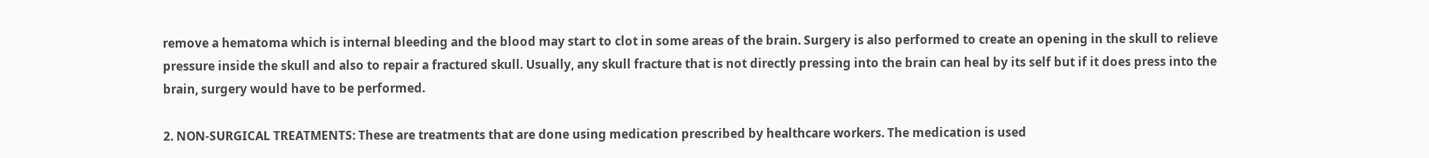remove a hematoma which is internal bleeding and the blood may start to clot in some areas of the brain. Surgery is also performed to create an opening in the skull to relieve pressure inside the skull and also to repair a fractured skull. Usually, any skull fracture that is not directly pressing into the brain can heal by its self but if it does press into the brain, surgery would have to be performed.

2. NON-SURGICAL TREATMENTS: These are treatments that are done using medication prescribed by healthcare workers. The medication is used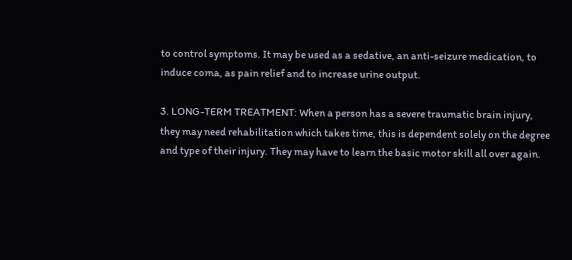to control symptoms. It may be used as a sedative, an anti-seizure medication, to induce coma, as pain relief and to increase urine output.

3. LONG-TERM TREATMENT: When a person has a severe traumatic brain injury, they may need rehabilitation which takes time, this is dependent solely on the degree and type of their injury. They may have to learn the basic motor skill all over again.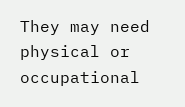They may need physical or occupational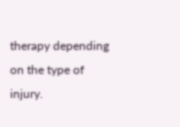therapy depending on the type of injury.